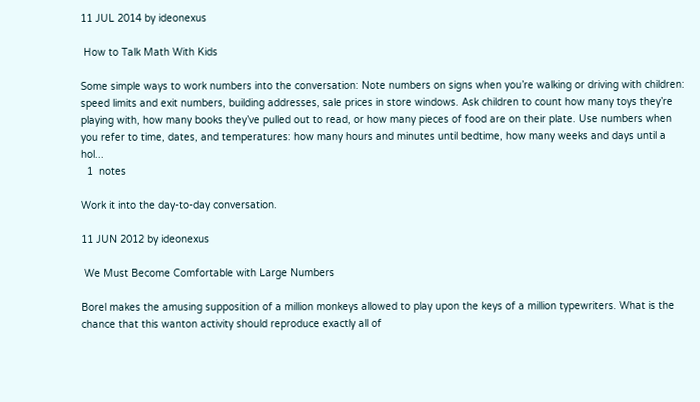11 JUL 2014 by ideonexus

 How to Talk Math With Kids

Some simple ways to work numbers into the conversation: Note numbers on signs when you’re walking or driving with children: speed limits and exit numbers, building addresses, sale prices in store windows. Ask children to count how many toys they’re playing with, how many books they’ve pulled out to read, or how many pieces of food are on their plate. Use numbers when you refer to time, dates, and temperatures: how many hours and minutes until bedtime, how many weeks and days until a hol...
  1  notes

Work it into the day-to-day conversation.

11 JUN 2012 by ideonexus

 We Must Become Comfortable with Large Numbers

Borel makes the amusing supposition of a million monkeys allowed to play upon the keys of a million typewriters. What is the chance that this wanton activity should reproduce exactly all of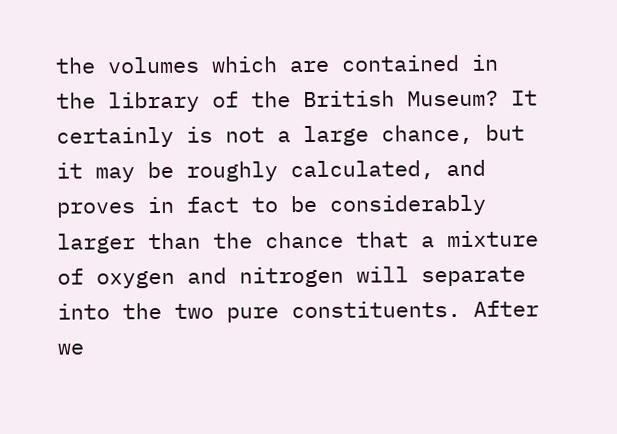the volumes which are contained in the library of the British Museum? It certainly is not a large chance, but it may be roughly calculated, and proves in fact to be considerably larger than the chance that a mixture of oxygen and nitrogen will separate into the two pure constituents. After we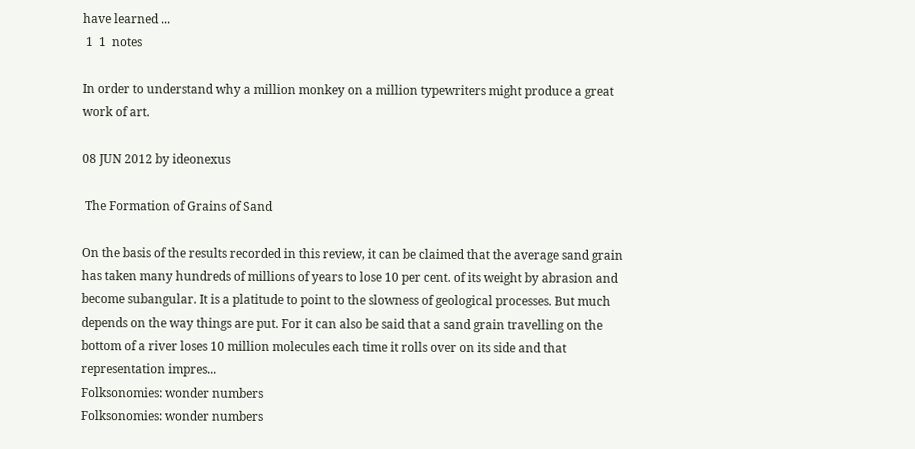have learned ...
 1  1  notes

In order to understand why a million monkey on a million typewriters might produce a great work of art.

08 JUN 2012 by ideonexus

 The Formation of Grains of Sand

On the basis of the results recorded in this review, it can be claimed that the average sand grain has taken many hundreds of millions of years to lose 10 per cent. of its weight by abrasion and become subangular. It is a platitude to point to the slowness of geological processes. But much depends on the way things are put. For it can also be said that a sand grain travelling on the bottom of a river loses 10 million molecules each time it rolls over on its side and that representation impres...
Folksonomies: wonder numbers
Folksonomies: wonder numbers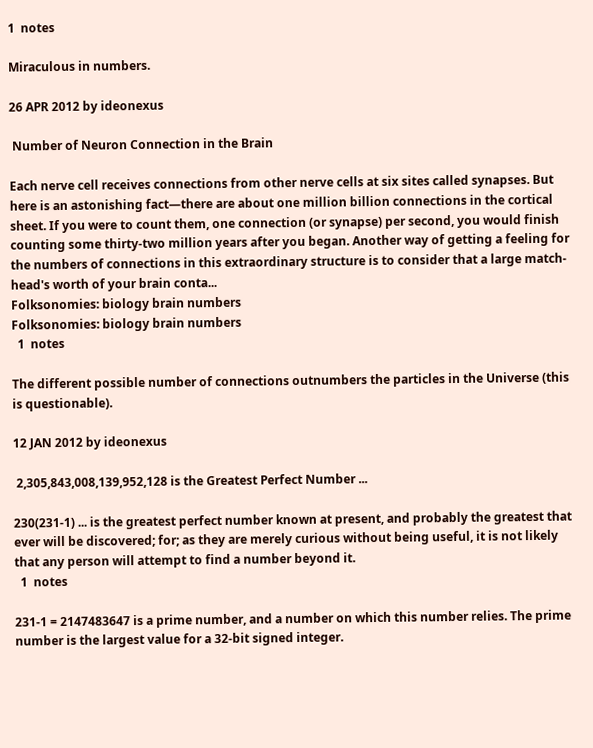1  notes

Miraculous in numbers.

26 APR 2012 by ideonexus

 Number of Neuron Connection in the Brain

Each nerve cell receives connections from other nerve cells at six sites called synapses. But here is an astonishing fact—there are about one million billion connections in the cortical sheet. If you were to count them, one connection (or synapse) per second, you would finish counting some thirty-two million years after you began. Another way of getting a feeling for the numbers of connections in this extraordinary structure is to consider that a large match-head's worth of your brain conta...
Folksonomies: biology brain numbers
Folksonomies: biology brain numbers
  1  notes

The different possible number of connections outnumbers the particles in the Universe (this is questionable).

12 JAN 2012 by ideonexus

 2,305,843,008,139,952,128 is the Greatest Perfect Number ...

230(231-1) ... is the greatest perfect number known at present, and probably the greatest that ever will be discovered; for; as they are merely curious without being useful, it is not likely that any person will attempt to find a number beyond it.
  1  notes

231-1 = 2147483647 is a prime number, and a number on which this number relies. The prime number is the largest value for a 32-bit signed integer.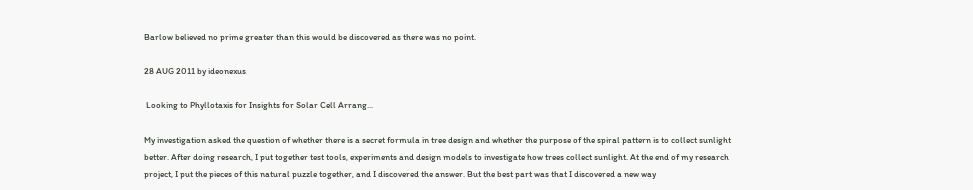Barlow believed no prime greater than this would be discovered as there was no point.

28 AUG 2011 by ideonexus

 Looking to Phyllotaxis for Insights for Solar Cell Arrang...

My investigation asked the question of whether there is a secret formula in tree design and whether the purpose of the spiral pattern is to collect sunlight better. After doing research, I put together test tools, experiments and design models to investigate how trees collect sunlight. At the end of my research project, I put the pieces of this natural puzzle together, and I discovered the answer. But the best part was that I discovered a new way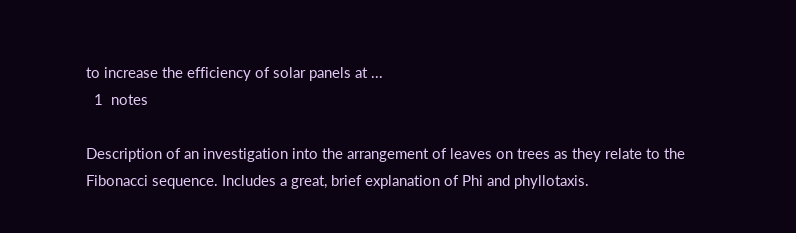to increase the efficiency of solar panels at ...
  1  notes

Description of an investigation into the arrangement of leaves on trees as they relate to the Fibonacci sequence. Includes a great, brief explanation of Phi and phyllotaxis.